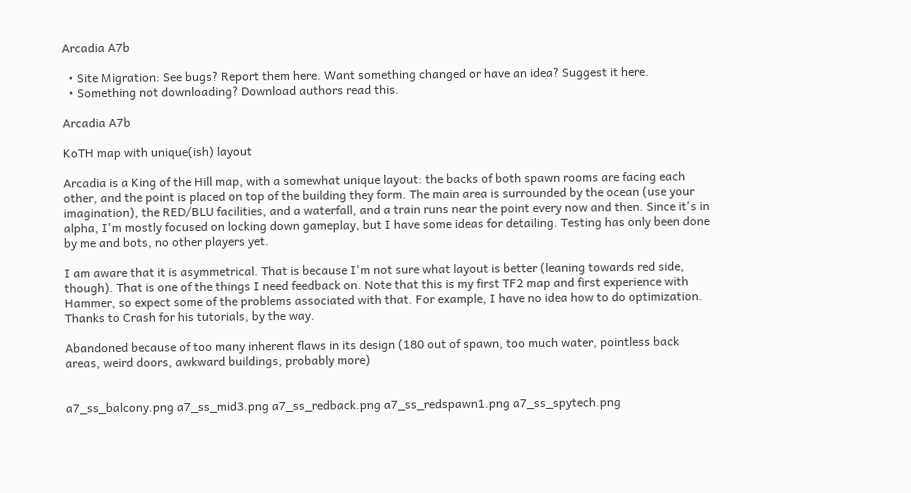Arcadia A7b

  • Site Migration: See bugs? Report them here. Want something changed or have an idea? Suggest it here.
  • Something not downloading? Download authors read this.

Arcadia A7b

KoTH map with unique(ish) layout

Arcadia is a King of the Hill map, with a somewhat unique layout: the backs of both spawn rooms are facing each other, and the point is placed on top of the building they form. The main area is surrounded by the ocean (use your imagination), the RED/BLU facilities, and a waterfall, and a train runs near the point every now and then. Since it's in alpha, I'm mostly focused on locking down gameplay, but I have some ideas for detailing. Testing has only been done by me and bots, no other players yet.

I am aware that it is asymmetrical. That is because I'm not sure what layout is better (leaning towards red side, though). That is one of the things I need feedback on. Note that this is my first TF2 map and first experience with Hammer, so expect some of the problems associated with that. For example, I have no idea how to do optimization. Thanks to Crash for his tutorials, by the way.

Abandoned because of too many inherent flaws in its design (180 out of spawn, too much water, pointless back areas, weird doors, awkward buildings, probably more)


a7_ss_balcony.png a7_ss_mid3.png a7_ss_redback.png a7_ss_redspawn1.png a7_ss_spytech.png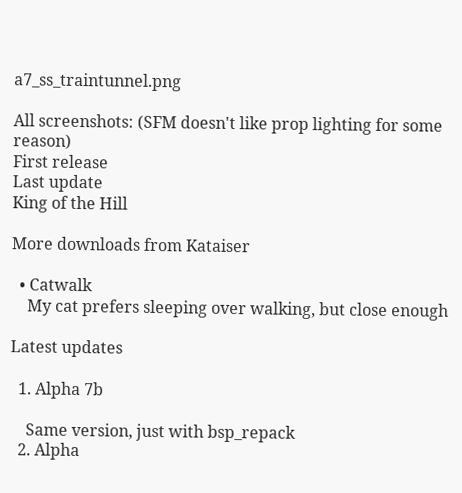a7_ss_traintunnel.png

All screenshots: (SFM doesn't like prop lighting for some reason)
First release
Last update
King of the Hill

More downloads from Kataiser

  • Catwalk
    My cat prefers sleeping over walking, but close enough

Latest updates

  1. Alpha 7b

    Same version, just with bsp_repack
  2. Alpha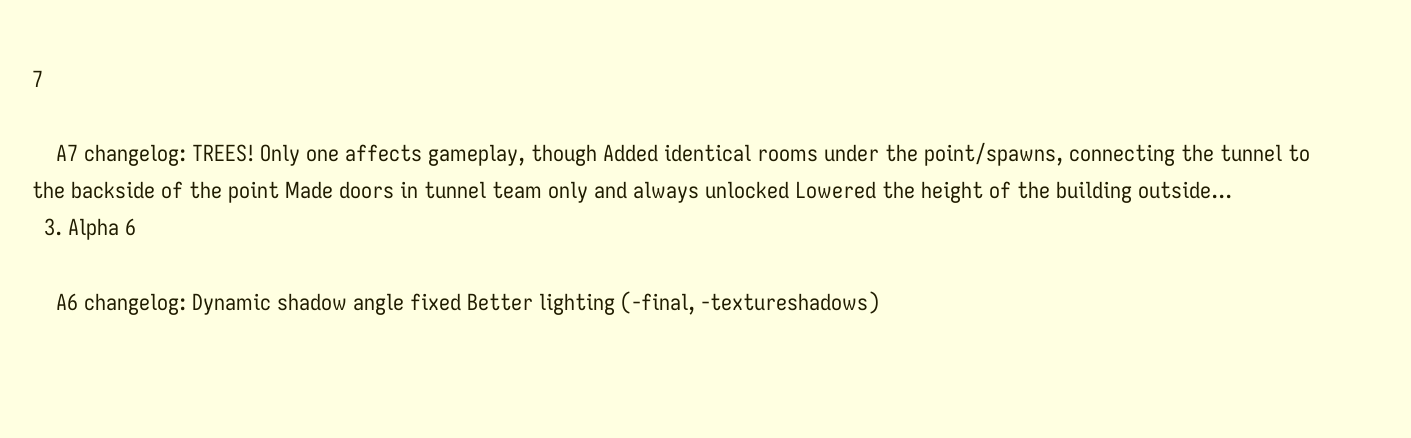7

    A7 changelog: TREES! Only one affects gameplay, though Added identical rooms under the point/spawns, connecting the tunnel to the backside of the point Made doors in tunnel team only and always unlocked Lowered the height of the building outside...
  3. Alpha 6

    A6 changelog: Dynamic shadow angle fixed Better lighting (-final, -textureshadows)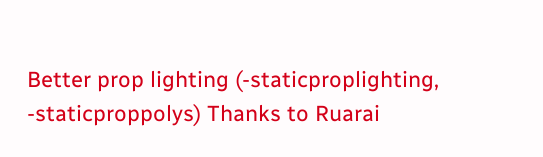Better prop lighting (-staticproplighting, -staticproppolys) Thanks to Ruarai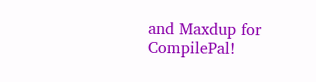and Maxdup for CompilePal!